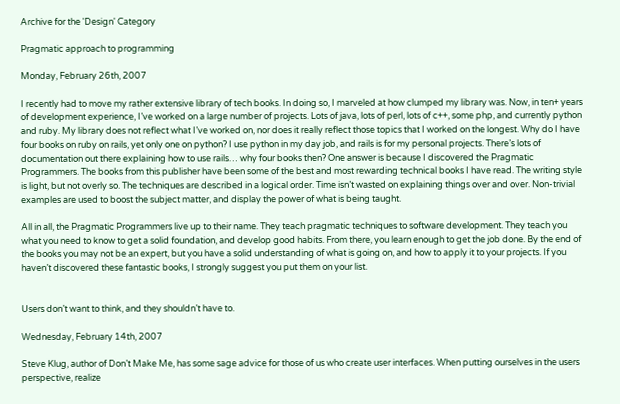Archive for the 'Design' Category

Pragmatic approach to programming

Monday, February 26th, 2007

I recently had to move my rather extensive library of tech books. In doing so, I marveled at how clumped my library was. Now, in ten+ years of development experience, I’ve worked on a large number of projects. Lots of java, lots of perl, lots of c++, some php, and currently python and ruby. My library does not reflect what I’ve worked on, nor does it really reflect those topics that I worked on the longest. Why do I have four books on ruby on rails, yet only one on python? I use python in my day job, and rails is for my personal projects. There’s lots of documentation out there explaining how to use rails… why four books then? One answer is because I discovered the Pragmatic Programmers. The books from this publisher have been some of the best and most rewarding technical books I have read. The writing style is light, but not overly so. The techniques are described in a logical order. Time isn’t wasted on explaining things over and over. Non-trivial examples are used to boost the subject matter, and display the power of what is being taught.

All in all, the Pragmatic Programmers live up to their name. They teach pragmatic techniques to software development. They teach you what you need to know to get a solid foundation, and develop good habits. From there, you learn enough to get the job done. By the end of the books you may not be an expert, but you have a solid understanding of what is going on, and how to apply it to your projects. If you haven’t discovered these fantastic books, I strongly suggest you put them on your list.


Users don’t want to think, and they shouldn’t have to.

Wednesday, February 14th, 2007

Steve Klug, author of Don’t Make Me, has some sage advice for those of us who create user interfaces. When putting ourselves in the users perspective, realize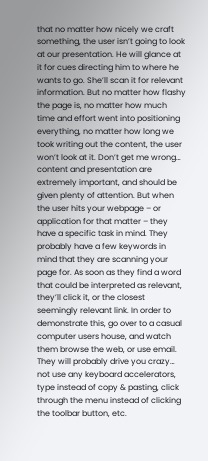that no matter how nicely we craft something, the user isn’t going to look at our presentation. He will glance at it for cues directing him to where he wants to go. She’ll scan it for relevant information. But no matter how flashy the page is, no matter how much time and effort went into positioning everything, no matter how long we took writing out the content, the user won’t look at it. Don’t get me wrong… content and presentation are extremely important, and should be given plenty of attention. But when the user hits your webpage – or application for that matter – they have a specific task in mind. They probably have a few keywords in mind that they are scanning your page for. As soon as they find a word that could be interpreted as relevant, they’ll click it, or the closest seemingly relevant link. In order to demonstrate this, go over to a casual computer users house, and watch them browse the web, or use email. They will probably drive you crazy… not use any keyboard accelerators, type instead of copy & pasting, click through the menu instead of clicking the toolbar button, etc.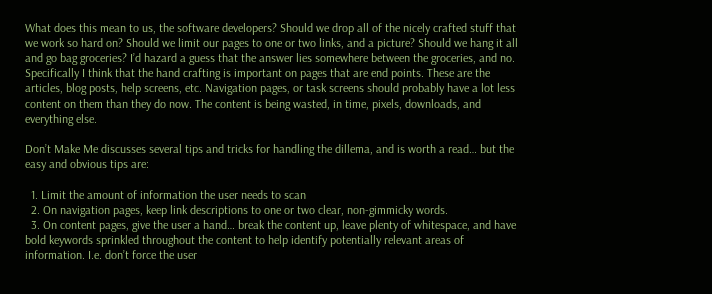What does this mean to us, the software developers? Should we drop all of the nicely crafted stuff that we work so hard on? Should we limit our pages to one or two links, and a picture? Should we hang it all and go bag groceries? I’d hazard a guess that the answer lies somewhere between the groceries, and no. Specifically I think that the hand crafting is important on pages that are end points. These are the articles, blog posts, help screens, etc. Navigation pages, or task screens should probably have a lot less content on them than they do now. The content is being wasted, in time, pixels, downloads, and everything else.

Don’t Make Me discusses several tips and tricks for handling the dillema, and is worth a read… but the easy and obvious tips are:

  1. Limit the amount of information the user needs to scan
  2. On navigation pages, keep link descriptions to one or two clear, non-gimmicky words.
  3. On content pages, give the user a hand… break the content up, leave plenty of whitespace, and have bold keywords sprinkled throughout the content to help identify potentially relevant areas of information. I.e. don’t force the user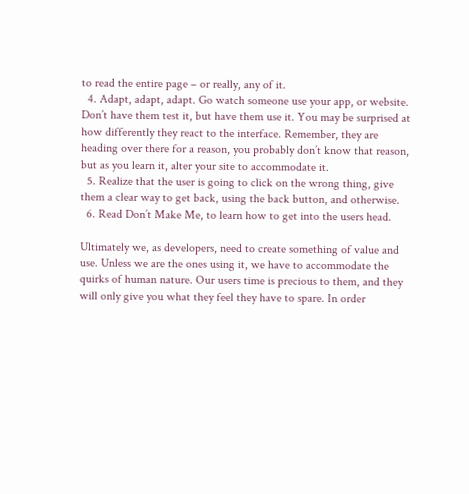to read the entire page – or really, any of it.
  4. Adapt, adapt, adapt. Go watch someone use your app, or website. Don’t have them test it, but have them use it. You may be surprised at how differently they react to the interface. Remember, they are heading over there for a reason, you probably don’t know that reason, but as you learn it, alter your site to accommodate it.
  5. Realize that the user is going to click on the wrong thing, give them a clear way to get back, using the back button, and otherwise.
  6. Read Don’t Make Me, to learn how to get into the users head.

Ultimately we, as developers, need to create something of value and use. Unless we are the ones using it, we have to accommodate the quirks of human nature. Our users time is precious to them, and they will only give you what they feel they have to spare. In order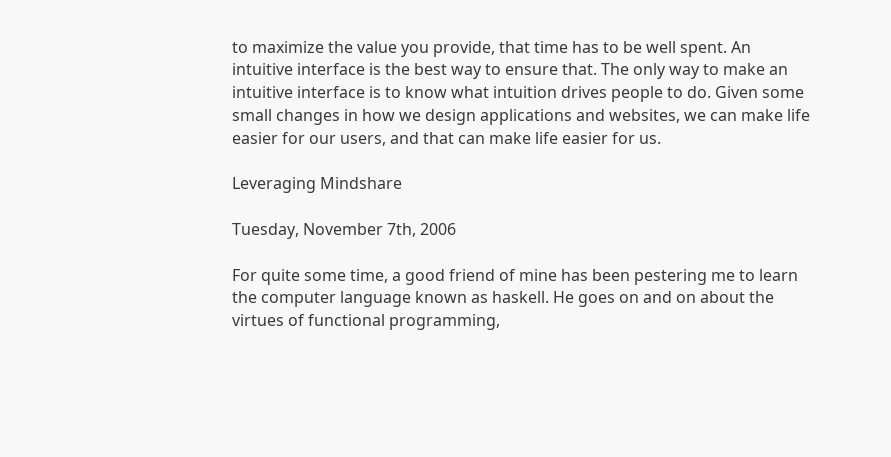to maximize the value you provide, that time has to be well spent. An intuitive interface is the best way to ensure that. The only way to make an intuitive interface is to know what intuition drives people to do. Given some small changes in how we design applications and websites, we can make life easier for our users, and that can make life easier for us.

Leveraging Mindshare

Tuesday, November 7th, 2006

For quite some time, a good friend of mine has been pestering me to learn the computer language known as haskell. He goes on and on about the virtues of functional programming,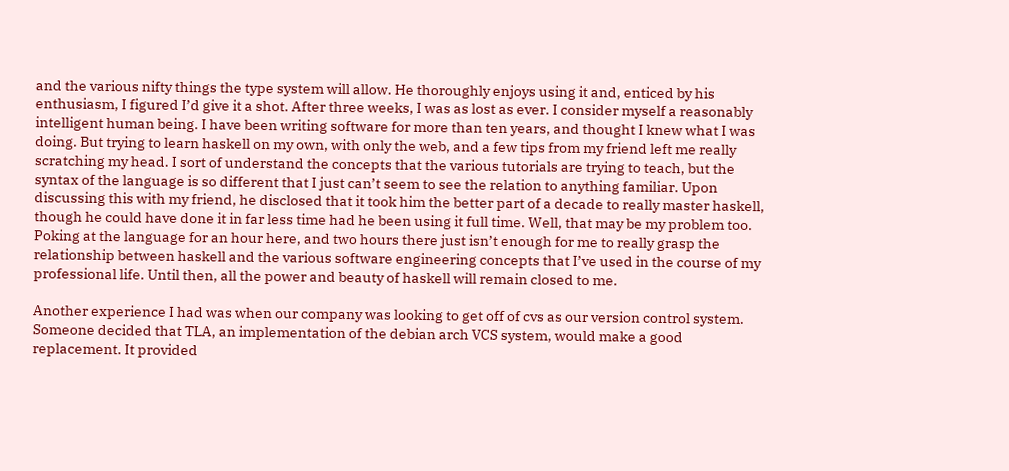and the various nifty things the type system will allow. He thoroughly enjoys using it and, enticed by his enthusiasm, I figured I’d give it a shot. After three weeks, I was as lost as ever. I consider myself a reasonably intelligent human being. I have been writing software for more than ten years, and thought I knew what I was doing. But trying to learn haskell on my own, with only the web, and a few tips from my friend left me really scratching my head. I sort of understand the concepts that the various tutorials are trying to teach, but the syntax of the language is so different that I just can’t seem to see the relation to anything familiar. Upon discussing this with my friend, he disclosed that it took him the better part of a decade to really master haskell, though he could have done it in far less time had he been using it full time. Well, that may be my problem too. Poking at the language for an hour here, and two hours there just isn’t enough for me to really grasp the relationship between haskell and the various software engineering concepts that I’ve used in the course of my professional life. Until then, all the power and beauty of haskell will remain closed to me.

Another experience I had was when our company was looking to get off of cvs as our version control system. Someone decided that TLA, an implementation of the debian arch VCS system, would make a good replacement. It provided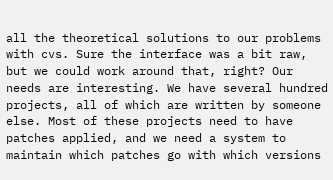all the theoretical solutions to our problems with cvs. Sure the interface was a bit raw, but we could work around that, right? Our needs are interesting. We have several hundred projects, all of which are written by someone else. Most of these projects need to have patches applied, and we need a system to maintain which patches go with which versions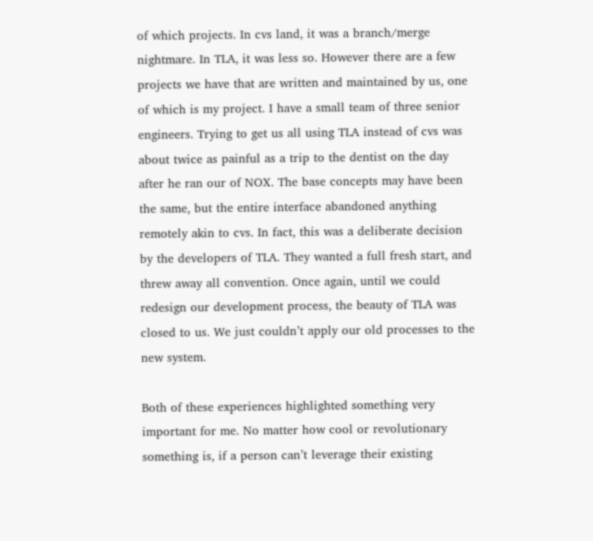of which projects. In cvs land, it was a branch/merge nightmare. In TLA, it was less so. However there are a few projects we have that are written and maintained by us, one of which is my project. I have a small team of three senior engineers. Trying to get us all using TLA instead of cvs was about twice as painful as a trip to the dentist on the day after he ran our of NOX. The base concepts may have been the same, but the entire interface abandoned anything remotely akin to cvs. In fact, this was a deliberate decision by the developers of TLA. They wanted a full fresh start, and threw away all convention. Once again, until we could redesign our development process, the beauty of TLA was closed to us. We just couldn’t apply our old processes to the new system.

Both of these experiences highlighted something very important for me. No matter how cool or revolutionary something is, if a person can’t leverage their existing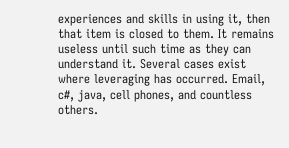experiences and skills in using it, then that item is closed to them. It remains useless until such time as they can understand it. Several cases exist where leveraging has occurred. Email, c#, java, cell phones, and countless others.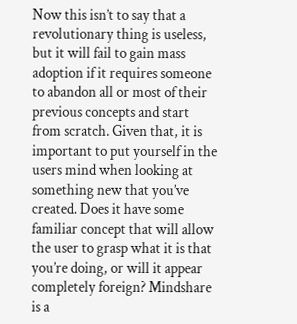Now this isn’t to say that a revolutionary thing is useless, but it will fail to gain mass adoption if it requires someone to abandon all or most of their previous concepts and start from scratch. Given that, it is important to put yourself in the users mind when looking at something new that you’ve created. Does it have some familiar concept that will allow the user to grasp what it is that you’re doing, or will it appear completely foreign? Mindshare is a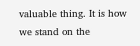valuable thing. It is how we stand on the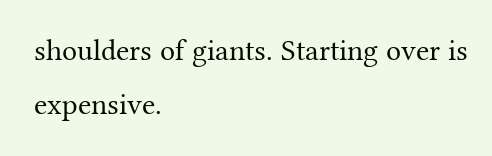shoulders of giants. Starting over is expensive.